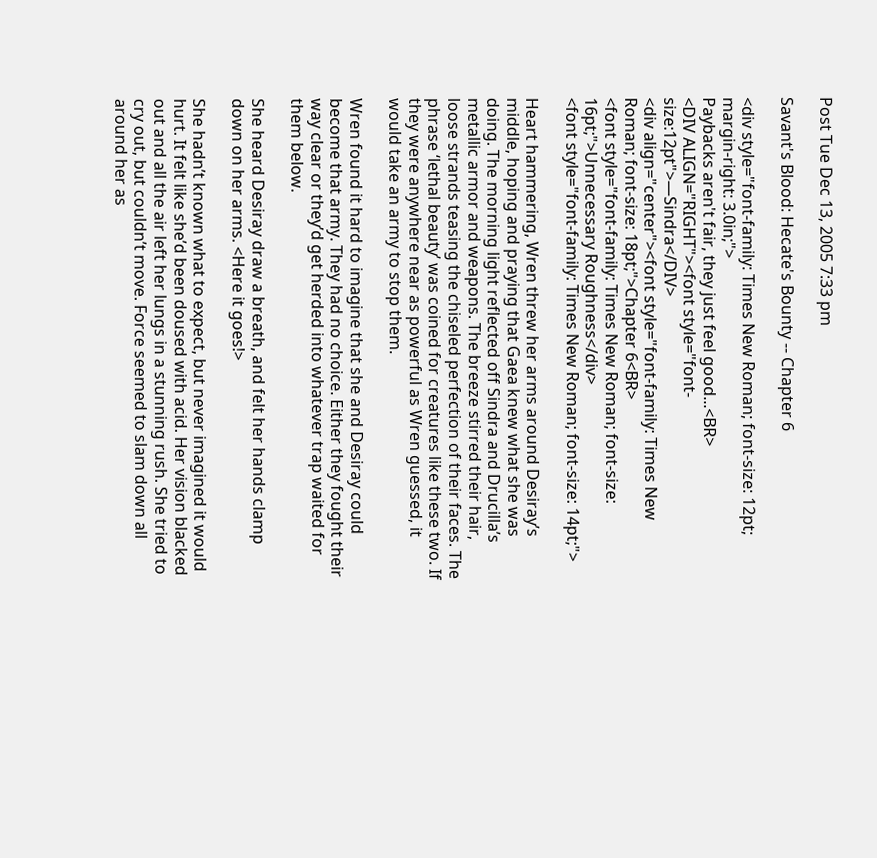Post Tue Dec 13, 2005 7:33 pm

Savant's Blood: Hecate's Bounty -- Chapter 6

<div style="font-family: Times New Roman; font-size: 12pt; margin-right: 3.0in;">
Paybacks aren't fair, they just feel good...<BR>
<DIV ALIGN="RIGHT"><font style="font-size:12pt">—Sindra</DIV>
<div align="center"><font style="font-family: Times New Roman; font-size: 18pt;">Chapter 6<BR>
<font style="font-family: Times New Roman; font-size: 16pt;">Unnecessary Roughness</div>
<font style="font-family: Times New Roman; font-size: 14pt;">

Heart hammering, Wren threw her arms around Desiray’s middle, hoping and praying that Gaea knew what she was doing. The morning light reflected off Sindra and Drucilla’s metallic armor and weapons. The breeze stirred their hair, loose strands teasing the chiseled perfection of their faces. The phrase ‘lethal beauty’ was coined for creatures like these two. If they were anywhere near as powerful as Wren guessed, it would take an army to stop them.

Wren found it hard to imagine that she and Desiray could become that army. They had no choice. Either they fought their way clear or they’d get herded into whatever trap waited for them below.

She heard Desiray draw a breath, and felt her hands clamp down on her arms. <Here it goes!>

She hadn’t known what to expect, but never imagined it would hurt. It felt like she’d been doused with acid. Her vision blacked out and all the air left her lungs in a stunning rush. She tried to cry out, but couldn’t move. Force seemed to slam down all around her as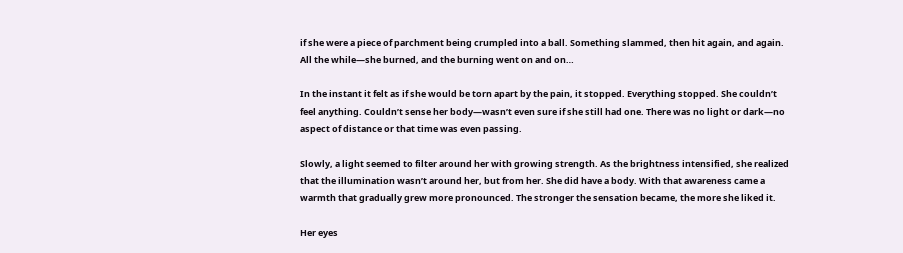if she were a piece of parchment being crumpled into a ball. Something slammed, then hit again, and again. All the while—she burned, and the burning went on and on…

In the instant it felt as if she would be torn apart by the pain, it stopped. Everything stopped. She couldn’t feel anything. Couldn’t sense her body—wasn’t even sure if she still had one. There was no light or dark—no aspect of distance or that time was even passing.

Slowly, a light seemed to filter around her with growing strength. As the brightness intensified, she realized that the illumination wasn’t around her, but from her. She did have a body. With that awareness came a warmth that gradually grew more pronounced. The stronger the sensation became, the more she liked it.

Her eyes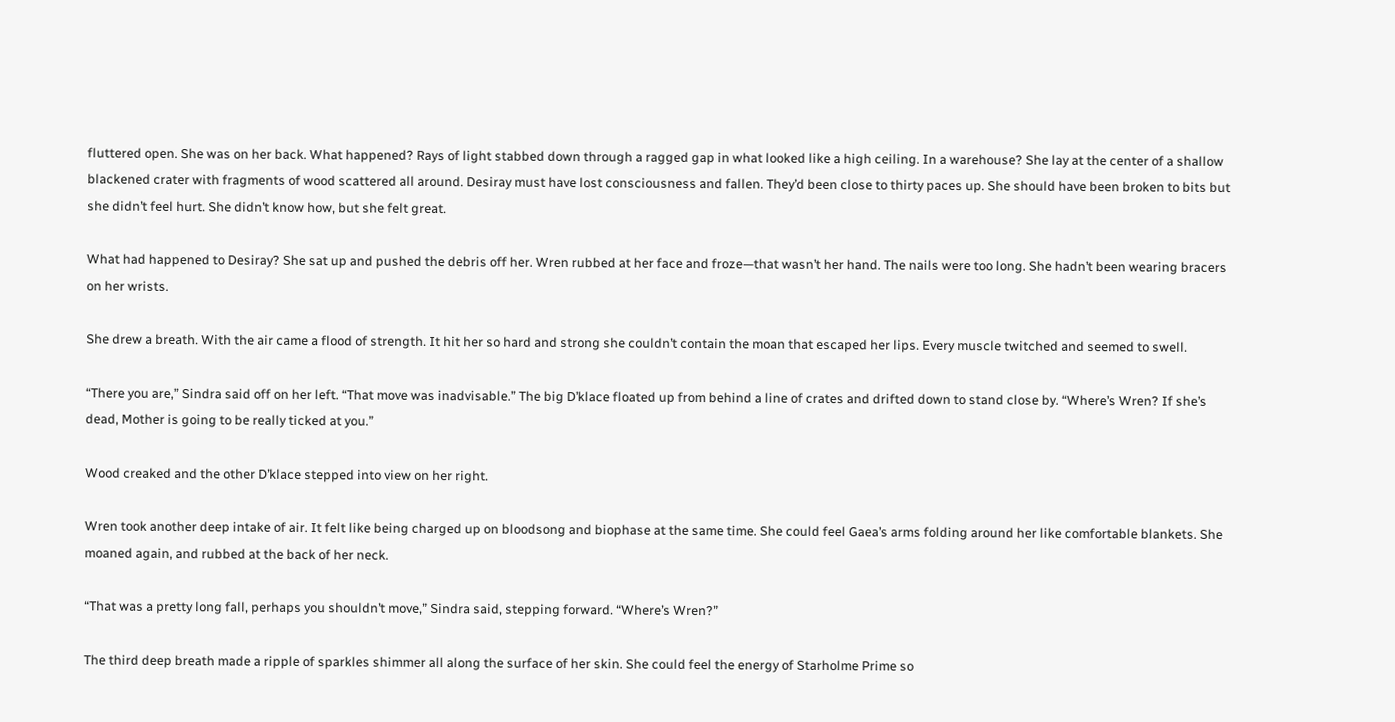fluttered open. She was on her back. What happened? Rays of light stabbed down through a ragged gap in what looked like a high ceiling. In a warehouse? She lay at the center of a shallow blackened crater with fragments of wood scattered all around. Desiray must have lost consciousness and fallen. They’d been close to thirty paces up. She should have been broken to bits but she didn’t feel hurt. She didn’t know how, but she felt great.

What had happened to Desiray? She sat up and pushed the debris off her. Wren rubbed at her face and froze—that wasn’t her hand. The nails were too long. She hadn’t been wearing bracers on her wrists.

She drew a breath. With the air came a flood of strength. It hit her so hard and strong she couldn’t contain the moan that escaped her lips. Every muscle twitched and seemed to swell.

“There you are,” Sindra said off on her left. “That move was inadvisable.” The big D’klace floated up from behind a line of crates and drifted down to stand close by. “Where’s Wren? If she’s dead, Mother is going to be really ticked at you.”

Wood creaked and the other D’klace stepped into view on her right.

Wren took another deep intake of air. It felt like being charged up on bloodsong and biophase at the same time. She could feel Gaea’s arms folding around her like comfortable blankets. She moaned again, and rubbed at the back of her neck.

“That was a pretty long fall, perhaps you shouldn’t move,” Sindra said, stepping forward. “Where’s Wren?”

The third deep breath made a ripple of sparkles shimmer all along the surface of her skin. She could feel the energy of Starholme Prime so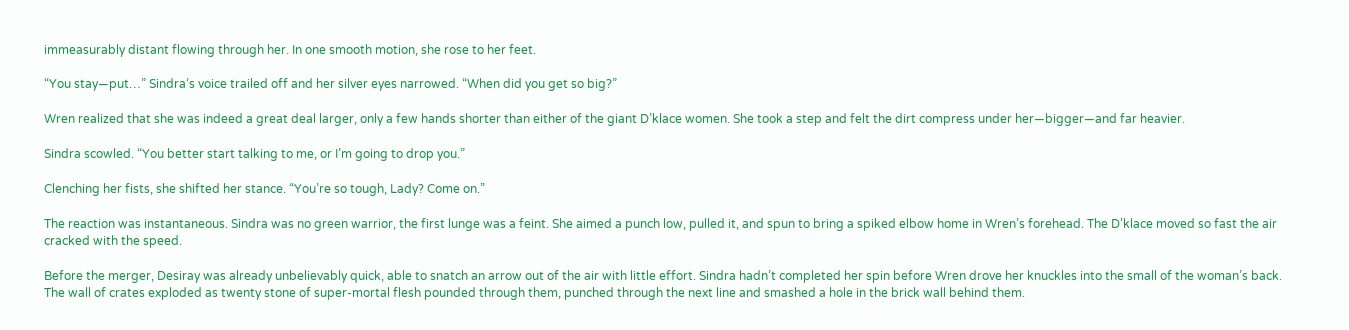immeasurably distant flowing through her. In one smooth motion, she rose to her feet.

“You stay—put…” Sindra’s voice trailed off and her silver eyes narrowed. “When did you get so big?”

Wren realized that she was indeed a great deal larger, only a few hands shorter than either of the giant D’klace women. She took a step and felt the dirt compress under her—bigger—and far heavier.

Sindra scowled. “You better start talking to me, or I’m going to drop you.”

Clenching her fists, she shifted her stance. “You’re so tough, Lady? Come on.”

The reaction was instantaneous. Sindra was no green warrior, the first lunge was a feint. She aimed a punch low, pulled it, and spun to bring a spiked elbow home in Wren’s forehead. The D’klace moved so fast the air cracked with the speed.

Before the merger, Desiray was already unbelievably quick, able to snatch an arrow out of the air with little effort. Sindra hadn’t completed her spin before Wren drove her knuckles into the small of the woman’s back. The wall of crates exploded as twenty stone of super-mortal flesh pounded through them, punched through the next line and smashed a hole in the brick wall behind them.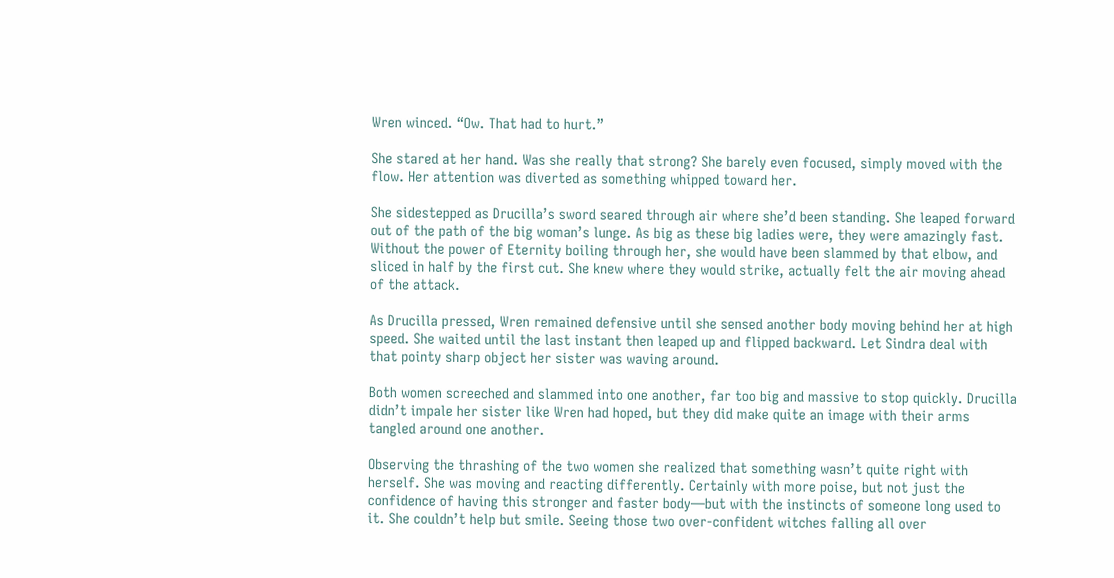Wren winced. “Ow. That had to hurt.”

She stared at her hand. Was she really that strong? She barely even focused, simply moved with the flow. Her attention was diverted as something whipped toward her.

She sidestepped as Drucilla’s sword seared through air where she’d been standing. She leaped forward out of the path of the big woman’s lunge. As big as these big ladies were, they were amazingly fast. Without the power of Eternity boiling through her, she would have been slammed by that elbow, and sliced in half by the first cut. She knew where they would strike, actually felt the air moving ahead of the attack.

As Drucilla pressed, Wren remained defensive until she sensed another body moving behind her at high speed. She waited until the last instant then leaped up and flipped backward. Let Sindra deal with that pointy sharp object her sister was waving around.

Both women screeched and slammed into one another, far too big and massive to stop quickly. Drucilla didn’t impale her sister like Wren had hoped, but they did make quite an image with their arms tangled around one another.

Observing the thrashing of the two women she realized that something wasn’t quite right with herself. She was moving and reacting differently. Certainly with more poise, but not just the confidence of having this stronger and faster body—but with the instincts of someone long used to it. She couldn’t help but smile. Seeing those two over-confident witches falling all over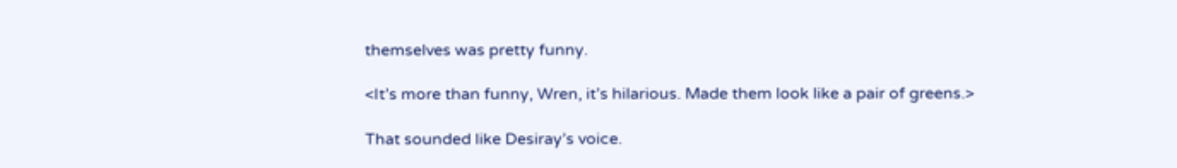themselves was pretty funny.

<It’s more than funny, Wren, it’s hilarious. Made them look like a pair of greens.>

That sounded like Desiray’s voice.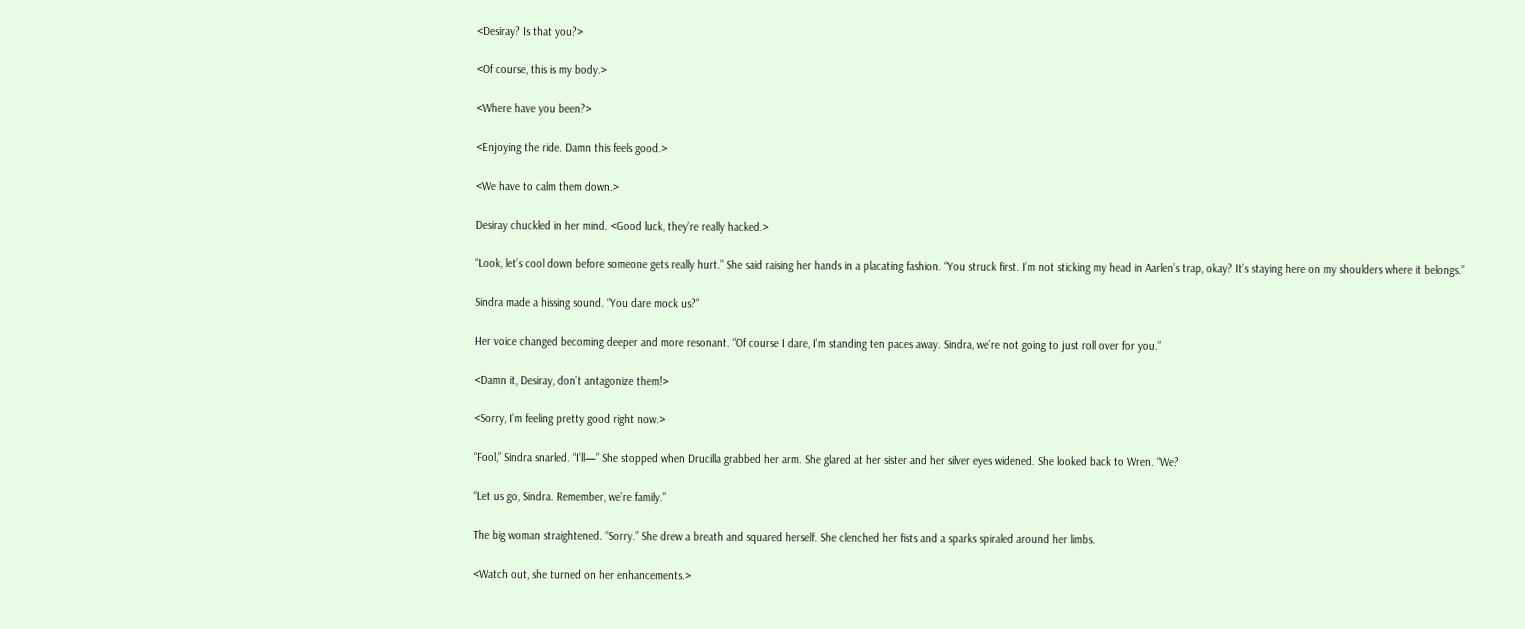<Desiray? Is that you?>

<Of course, this is my body.>

<Where have you been?>

<Enjoying the ride. Damn this feels good.>

<We have to calm them down.>

Desiray chuckled in her mind. <Good luck, they’re really hacked.>

“Look, let’s cool down before someone gets really hurt.” She said raising her hands in a placating fashion. “You struck first. I’m not sticking my head in Aarlen’s trap, okay? It’s staying here on my shoulders where it belongs.”

Sindra made a hissing sound. “You dare mock us?”

Her voice changed becoming deeper and more resonant. “Of course I dare, I’m standing ten paces away. Sindra, we’re not going to just roll over for you.”

<Damn it, Desiray, don’t antagonize them!>

<Sorry, I’m feeling pretty good right now.>

“Fool,” Sindra snarled. “I’ll—” She stopped when Drucilla grabbed her arm. She glared at her sister and her silver eyes widened. She looked back to Wren. “We?

“Let us go, Sindra. Remember, we’re family.”

The big woman straightened. “Sorry.” She drew a breath and squared herself. She clenched her fists and a sparks spiraled around her limbs.

<Watch out, she turned on her enhancements.>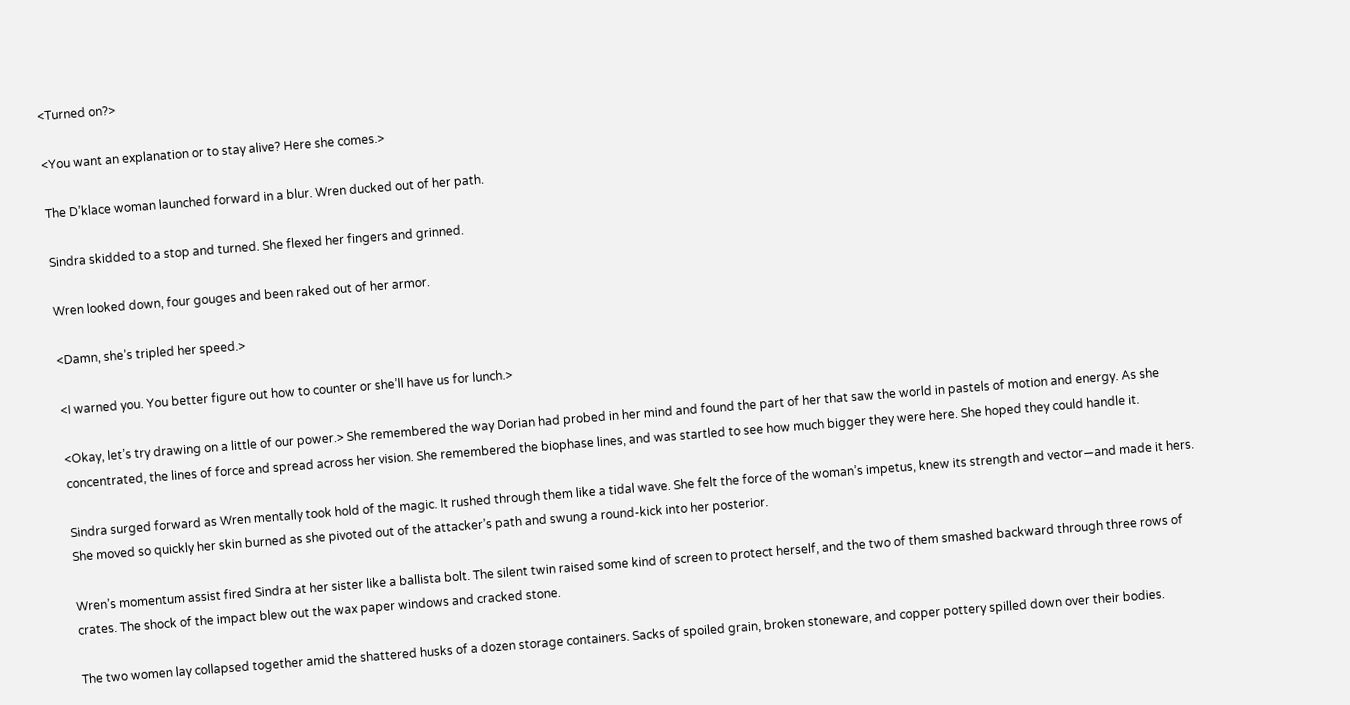<Turned on?>

<You want an explanation or to stay alive? Here she comes.>

The D’klace woman launched forward in a blur. Wren ducked out of her path.

Sindra skidded to a stop and turned. She flexed her fingers and grinned.

Wren looked down, four gouges and been raked out of her armor.

<Damn, she’s tripled her speed.>

<I warned you. You better figure out how to counter or she’ll have us for lunch.>

<Okay, let’s try drawing on a little of our power.> She remembered the way Dorian had probed in her mind and found the part of her that saw the world in pastels of motion and energy. As she concentrated, the lines of force and spread across her vision. She remembered the biophase lines, and was startled to see how much bigger they were here. She hoped they could handle it.

Sindra surged forward as Wren mentally took hold of the magic. It rushed through them like a tidal wave. She felt the force of the woman’s impetus, knew its strength and vector—and made it hers. She moved so quickly her skin burned as she pivoted out of the attacker’s path and swung a round-kick into her posterior.

Wren’s momentum assist fired Sindra at her sister like a ballista bolt. The silent twin raised some kind of screen to protect herself, and the two of them smashed backward through three rows of crates. The shock of the impact blew out the wax paper windows and cracked stone.

The two women lay collapsed together amid the shattered husks of a dozen storage containers. Sacks of spoiled grain, broken stoneware, and copper pottery spilled down over their bodies.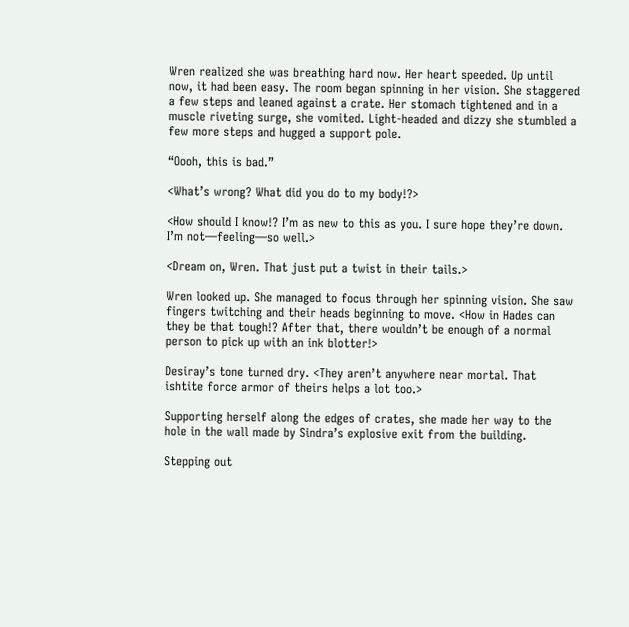Wren realized she was breathing hard now. Her heart speeded. Up until now, it had been easy. The room began spinning in her vision. She staggered a few steps and leaned against a crate. Her stomach tightened and in a muscle riveting surge, she vomited. Light-headed and dizzy she stumbled a few more steps and hugged a support pole.

“Oooh, this is bad.”

<What’s wrong? What did you do to my body!?>

<How should I know!? I’m as new to this as you. I sure hope they’re down. I’m not—feeling—so well.>

<Dream on, Wren. That just put a twist in their tails.>

Wren looked up. She managed to focus through her spinning vision. She saw fingers twitching and their heads beginning to move. <How in Hades can they be that tough!? After that, there wouldn’t be enough of a normal person to pick up with an ink blotter!>

Desiray’s tone turned dry. <They aren’t anywhere near mortal. That ishtite force armor of theirs helps a lot too.>

Supporting herself along the edges of crates, she made her way to the hole in the wall made by Sindra’s explosive exit from the building.

Stepping out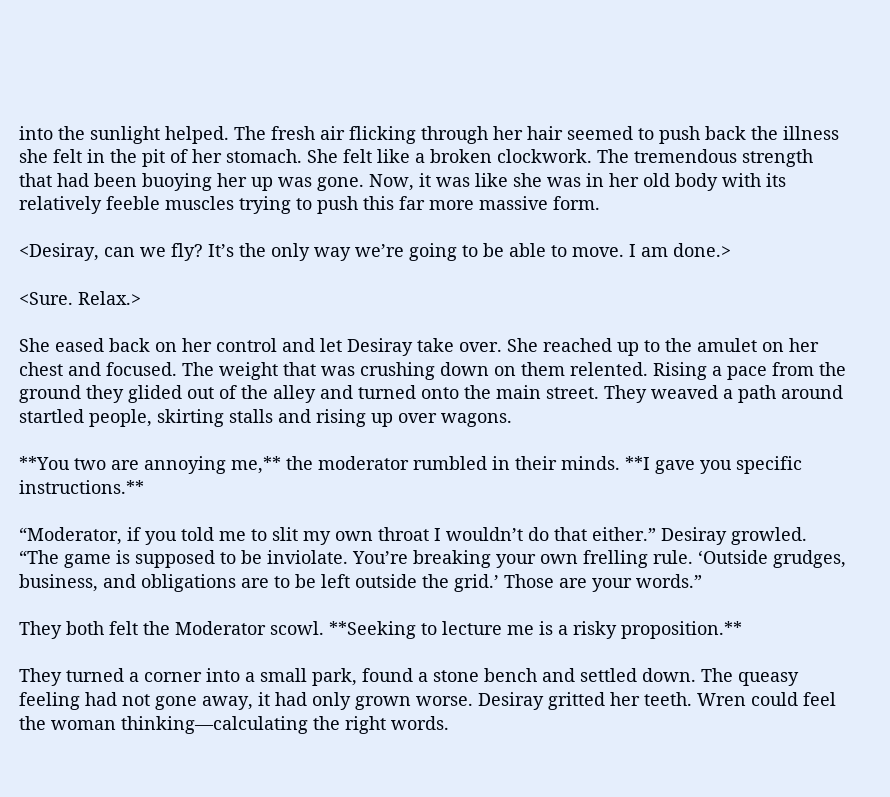into the sunlight helped. The fresh air flicking through her hair seemed to push back the illness she felt in the pit of her stomach. She felt like a broken clockwork. The tremendous strength that had been buoying her up was gone. Now, it was like she was in her old body with its relatively feeble muscles trying to push this far more massive form.

<Desiray, can we fly? It’s the only way we’re going to be able to move. I am done.>

<Sure. Relax.>

She eased back on her control and let Desiray take over. She reached up to the amulet on her chest and focused. The weight that was crushing down on them relented. Rising a pace from the ground they glided out of the alley and turned onto the main street. They weaved a path around startled people, skirting stalls and rising up over wagons.

**You two are annoying me,** the moderator rumbled in their minds. **I gave you specific instructions.**

“Moderator, if you told me to slit my own throat I wouldn’t do that either.” Desiray growled. “The game is supposed to be inviolate. You’re breaking your own frelling rule. ‘Outside grudges, business, and obligations are to be left outside the grid.’ Those are your words.”

They both felt the Moderator scowl. **Seeking to lecture me is a risky proposition.**

They turned a corner into a small park, found a stone bench and settled down. The queasy feeling had not gone away, it had only grown worse. Desiray gritted her teeth. Wren could feel the woman thinking—calculating the right words.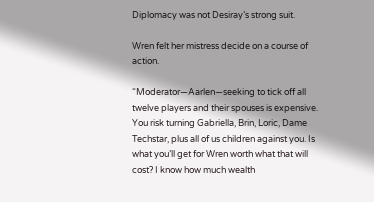Diplomacy was not Desiray’s strong suit.

Wren felt her mistress decide on a course of action.

“Moderator—Aarlen—seeking to tick off all twelve players and their spouses is expensive. You risk turning Gabriella, Brin, Loric, Dame Techstar, plus all of us children against you. Is what you’ll get for Wren worth what that will cost? I know how much wealth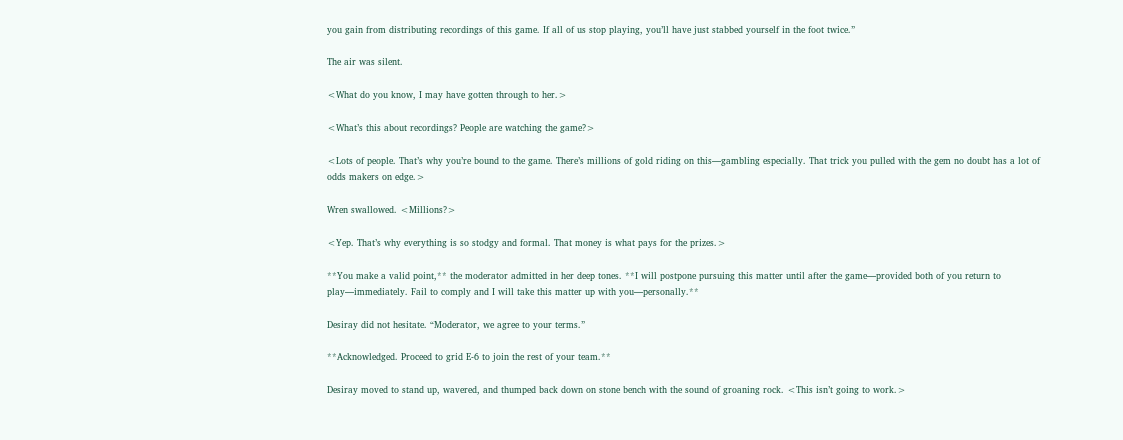you gain from distributing recordings of this game. If all of us stop playing, you’ll have just stabbed yourself in the foot twice.”

The air was silent.

<What do you know, I may have gotten through to her.>

<What’s this about recordings? People are watching the game?>

<Lots of people. That’s why you’re bound to the game. There’s millions of gold riding on this—gambling especially. That trick you pulled with the gem no doubt has a lot of odds makers on edge.>

Wren swallowed. <Millions?>

<Yep. That’s why everything is so stodgy and formal. That money is what pays for the prizes.>

**You make a valid point,** the moderator admitted in her deep tones. **I will postpone pursuing this matter until after the game—provided both of you return to play—immediately. Fail to comply and I will take this matter up with you—personally.**

Desiray did not hesitate. “Moderator, we agree to your terms.”

**Acknowledged. Proceed to grid E-6 to join the rest of your team.**

Desiray moved to stand up, wavered, and thumped back down on stone bench with the sound of groaning rock. <This isn’t going to work.>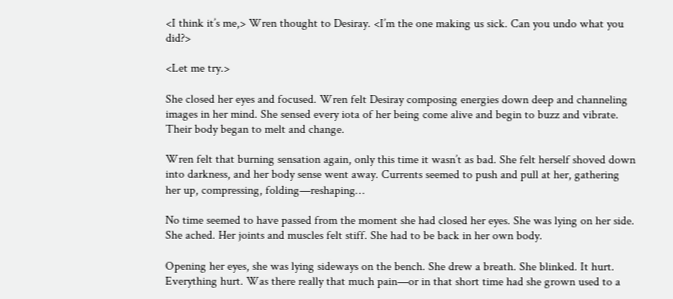<I think it’s me,> Wren thought to Desiray. <I’m the one making us sick. Can you undo what you did?>

<Let me try.>

She closed her eyes and focused. Wren felt Desiray composing energies down deep and channeling images in her mind. She sensed every iota of her being come alive and begin to buzz and vibrate. Their body began to melt and change.

Wren felt that burning sensation again, only this time it wasn’t as bad. She felt herself shoved down into darkness, and her body sense went away. Currents seemed to push and pull at her, gathering her up, compressing, folding—reshaping…

No time seemed to have passed from the moment she had closed her eyes. She was lying on her side. She ached. Her joints and muscles felt stiff. She had to be back in her own body.

Opening her eyes, she was lying sideways on the bench. She drew a breath. She blinked. It hurt. Everything hurt. Was there really that much pain—or in that short time had she grown used to a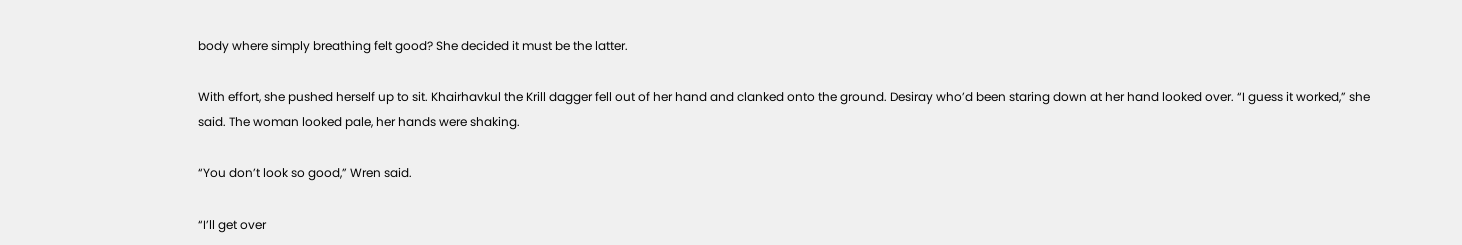body where simply breathing felt good? She decided it must be the latter.

With effort, she pushed herself up to sit. Khairhavkul the Krill dagger fell out of her hand and clanked onto the ground. Desiray who’d been staring down at her hand looked over. “I guess it worked,” she said. The woman looked pale, her hands were shaking.

“You don’t look so good,” Wren said.

“I’ll get over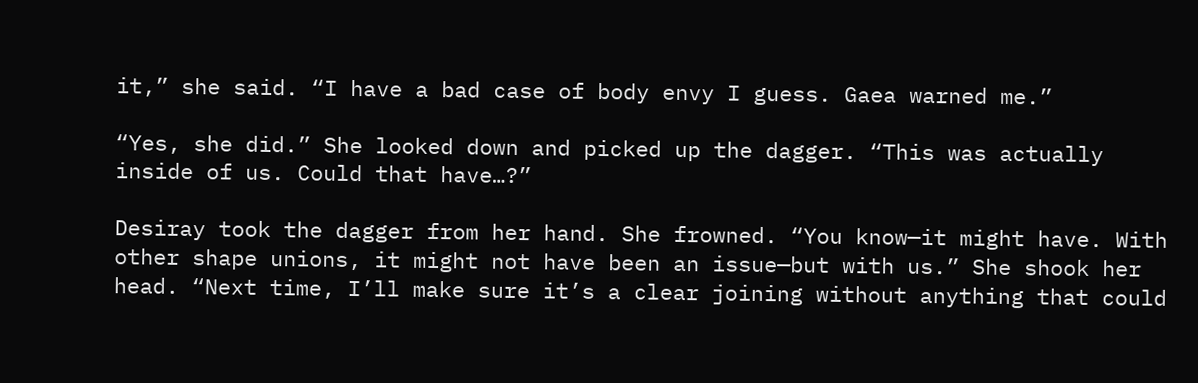it,” she said. “I have a bad case of body envy I guess. Gaea warned me.”

“Yes, she did.” She looked down and picked up the dagger. “This was actually inside of us. Could that have…?”

Desiray took the dagger from her hand. She frowned. “You know—it might have. With other shape unions, it might not have been an issue—but with us.” She shook her head. “Next time, I’ll make sure it’s a clear joining without anything that could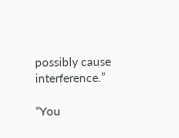possibly cause interference.”

“You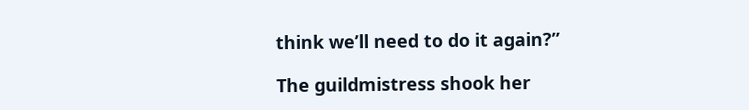think we’ll need to do it again?”

The guildmistress shook her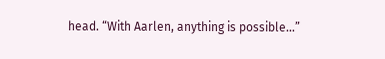head. “With Aarlen, anything is possible...”